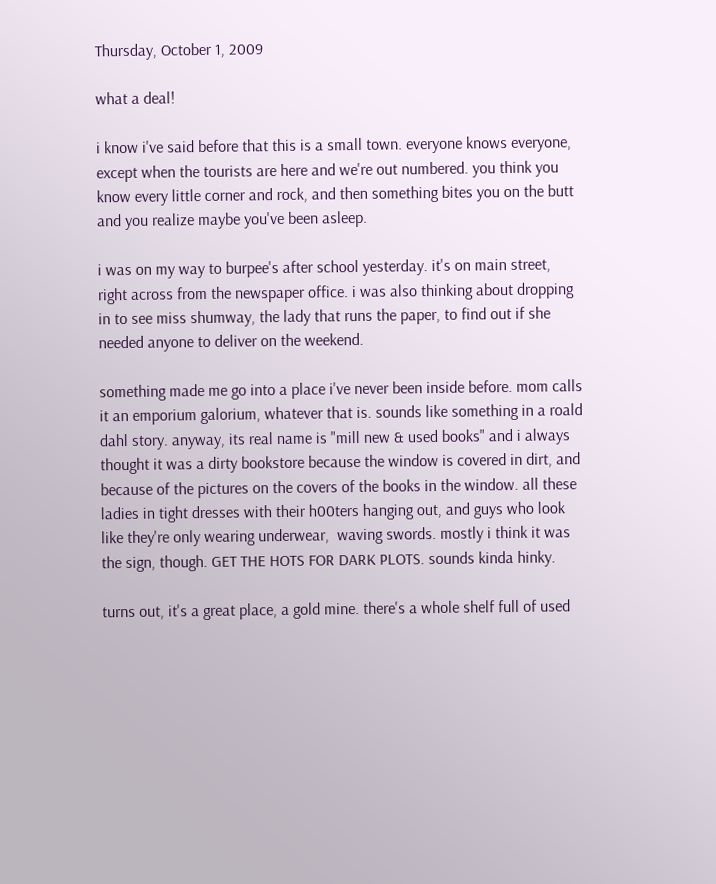Thursday, October 1, 2009

what a deal!

i know i've said before that this is a small town. everyone knows everyone, except when the tourists are here and we're out numbered. you think you know every little corner and rock, and then something bites you on the butt and you realize maybe you've been asleep.

i was on my way to burpee's after school yesterday. it's on main street, right across from the newspaper office. i was also thinking about dropping in to see miss shumway, the lady that runs the paper, to find out if she needed anyone to deliver on the weekend.

something made me go into a place i've never been inside before. mom calls it an emporium galorium, whatever that is. sounds like something in a roald dahl story. anyway, its real name is "mill new & used books" and i always thought it was a dirty bookstore because the window is covered in dirt, and because of the pictures on the covers of the books in the window. all these ladies in tight dresses with their h00ters hanging out, and guys who look like they're only wearing underwear,  waving swords. mostly i think it was the sign, though. GET THE HOTS FOR DARK PLOTS. sounds kinda hinky.

turns out, it's a great place, a gold mine. there's a whole shelf full of used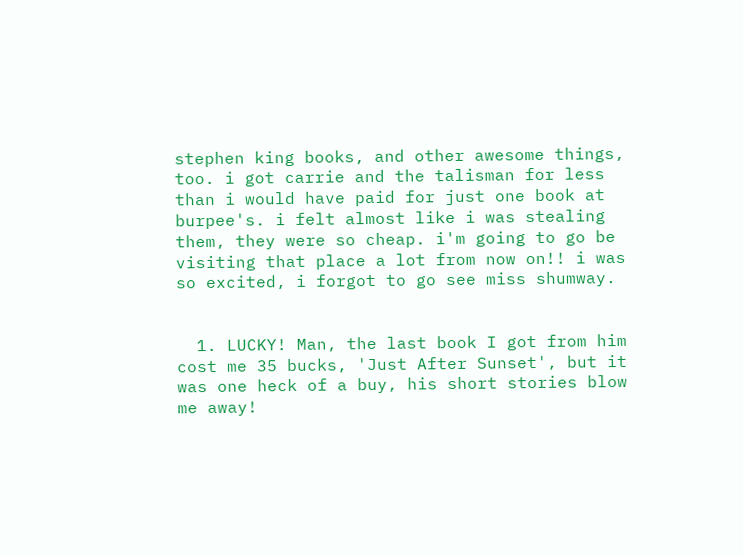stephen king books, and other awesome things, too. i got carrie and the talisman for less than i would have paid for just one book at burpee's. i felt almost like i was stealing them, they were so cheap. i'm going to go be visiting that place a lot from now on!! i was so excited, i forgot to go see miss shumway.


  1. LUCKY! Man, the last book I got from him cost me 35 bucks, 'Just After Sunset', but it was one heck of a buy, his short stories blow me away!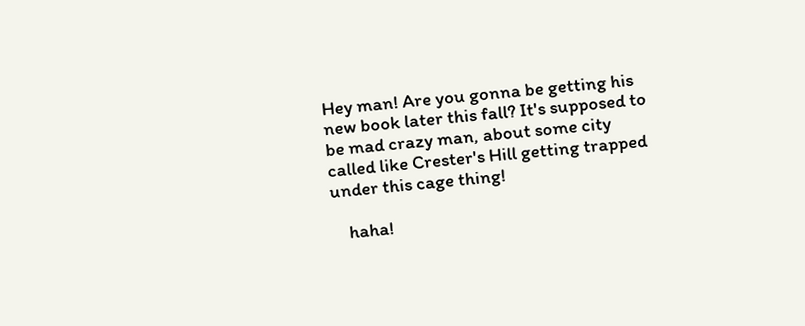Hey man! Are you gonna be getting his new book later this fall? It's supposed to be mad crazy man, about some city called like Crester's Hill getting trapped under this cage thing!

    haha!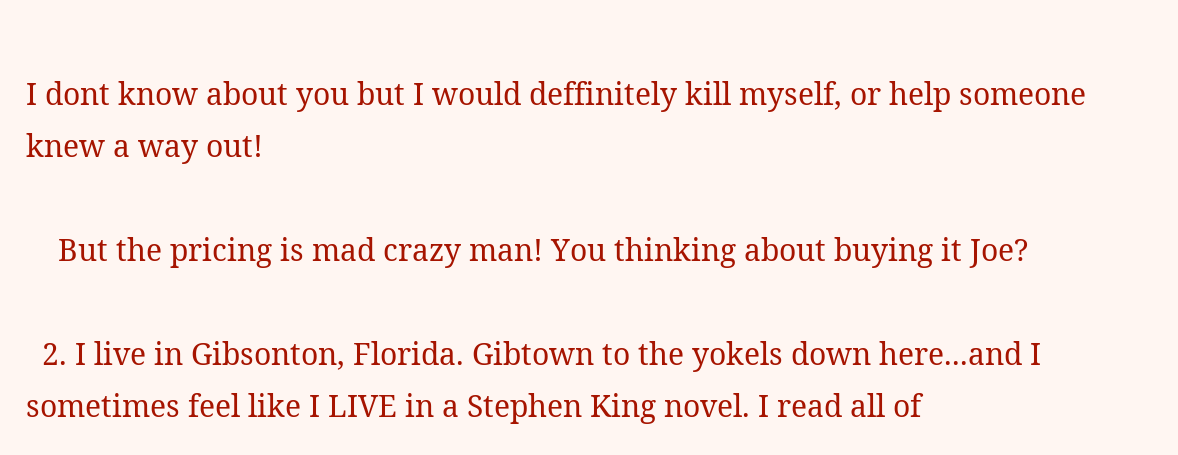I dont know about you but I would deffinitely kill myself, or help someone knew a way out!

    But the pricing is mad crazy man! You thinking about buying it Joe?

  2. I live in Gibsonton, Florida. Gibtown to the yokels down here...and I sometimes feel like I LIVE in a Stephen King novel. I read all of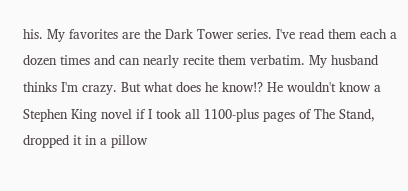his. My favorites are the Dark Tower series. I've read them each a dozen times and can nearly recite them verbatim. My husband thinks I'm crazy. But what does he know!? He wouldn't know a Stephen King novel if I took all 1100-plus pages of The Stand, dropped it in a pillow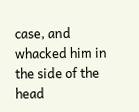case, and whacked him in the side of the head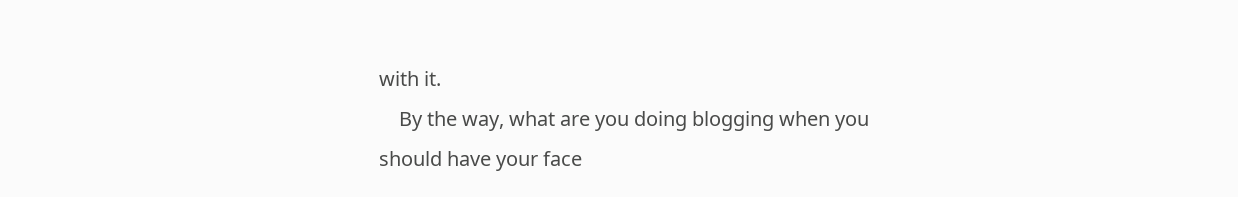with it.
    By the way, what are you doing blogging when you should have your face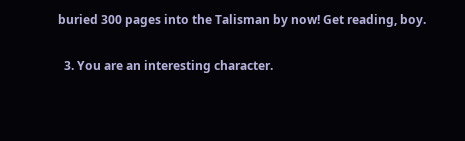buried 300 pages into the Talisman by now! Get reading, boy.

  3. You are an interesting character.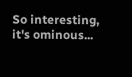So interesting, it's ominous...